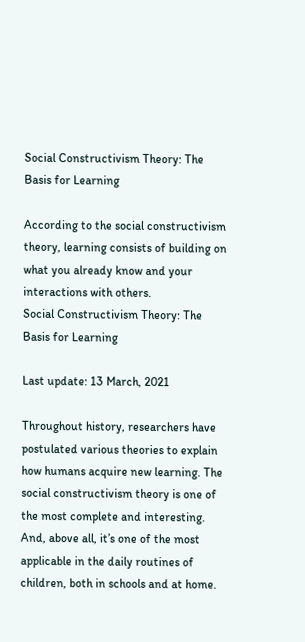Social Constructivism Theory: The Basis for Learning

According to the social constructivism theory, learning consists of building on what you already know and your interactions with others.
Social Constructivism Theory: The Basis for Learning

Last update: 13 March, 2021

Throughout history, researchers have postulated various theories to explain how humans acquire new learning. The social constructivism theory is one of the most complete and interesting. And, above all, it’s one of the most applicable in the daily routines of children, both in schools and at home.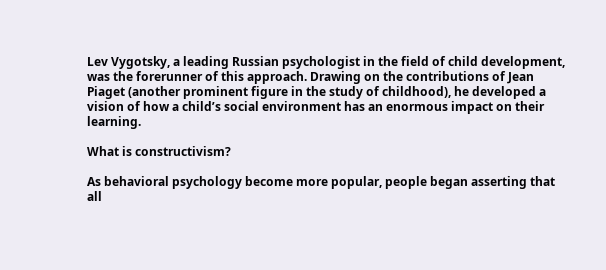Lev Vygotsky, a leading Russian psychologist in the field of child development, was the forerunner of this approach. Drawing on the contributions of Jean Piaget (another prominent figure in the study of childhood), he developed a vision of how a child’s social environment has an enormous impact on their learning.

What is constructivism?

As behavioral psychology become more popular, people began asserting that all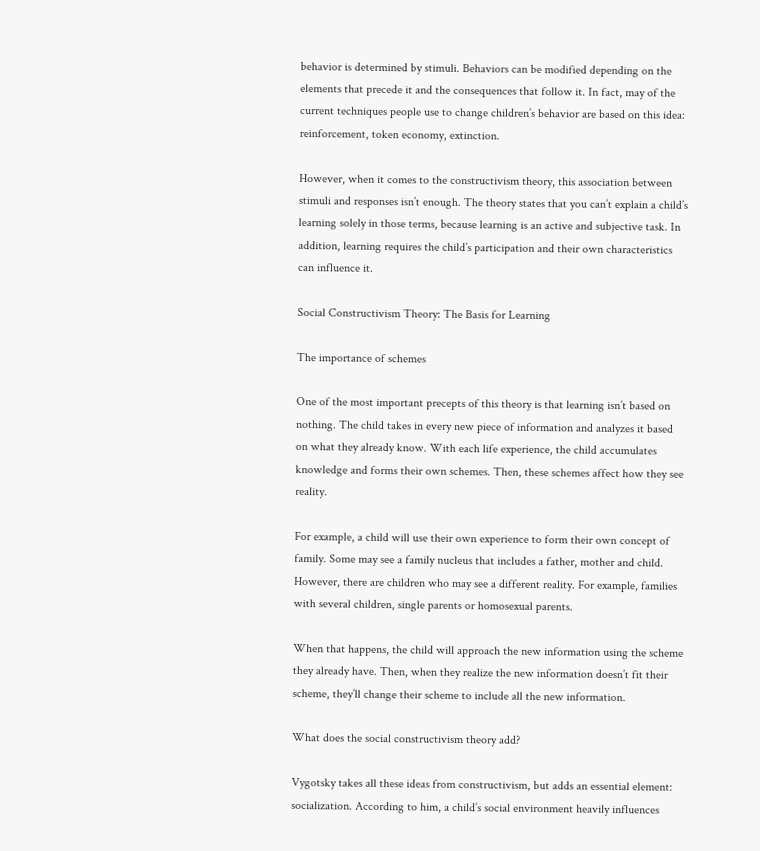behavior is determined by stimuli. Behaviors can be modified depending on the elements that precede it and the consequences that follow it. In fact, may of the current techniques people use to change children’s behavior are based on this idea: reinforcement, token economy, extinction.

However, when it comes to the constructivism theory, this association between stimuli and responses isn’t enough. The theory states that you can’t explain a child’s learning solely in those terms, because learning is an active and subjective task. In addition, learning requires the child’s participation and their own characteristics can influence it.

Social Constructivism Theory: The Basis for Learning

The importance of schemes

One of the most important precepts of this theory is that learning isn’t based on nothing. The child takes in every new piece of information and analyzes it based on what they already know. With each life experience, the child accumulates knowledge and forms their own schemes. Then, these schemes affect how they see reality.

For example, a child will use their own experience to form their own concept of family. Some may see a family nucleus that includes a father, mother and child. However, there are children who may see a different reality. For example, families with several children, single parents or homosexual parents.

When that happens, the child will approach the new information using the scheme they already have. Then, when they realize the new information doesn’t fit their scheme, they’ll change their scheme to include all the new information.

What does the social constructivism theory add?

Vygotsky takes all these ideas from constructivism, but adds an essential element: socialization. According to him, a child’s social environment heavily influences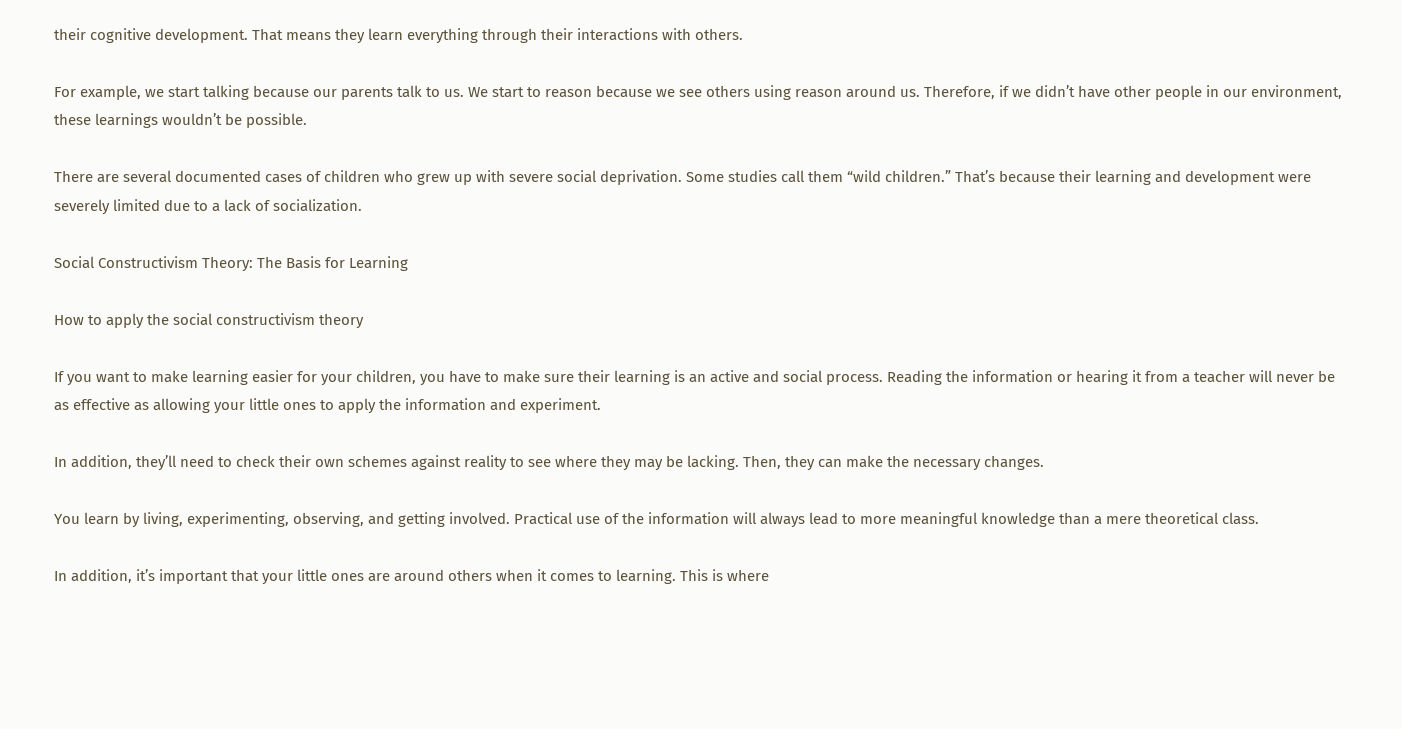their cognitive development. That means they learn everything through their interactions with others.

For example, we start talking because our parents talk to us. We start to reason because we see others using reason around us. Therefore, if we didn’t have other people in our environment, these learnings wouldn’t be possible.

There are several documented cases of children who grew up with severe social deprivation. Some studies call them “wild children.” That’s because their learning and development were severely limited due to a lack of socialization.

Social Constructivism Theory: The Basis for Learning

How to apply the social constructivism theory

If you want to make learning easier for your children, you have to make sure their learning is an active and social process. Reading the information or hearing it from a teacher will never be as effective as allowing your little ones to apply the information and experiment.

In addition, they’ll need to check their own schemes against reality to see where they may be lacking. Then, they can make the necessary changes.

You learn by living, experimenting, observing, and getting involved. Practical use of the information will always lead to more meaningful knowledge than a mere theoretical class.

In addition, it’s important that your little ones are around others when it comes to learning. This is where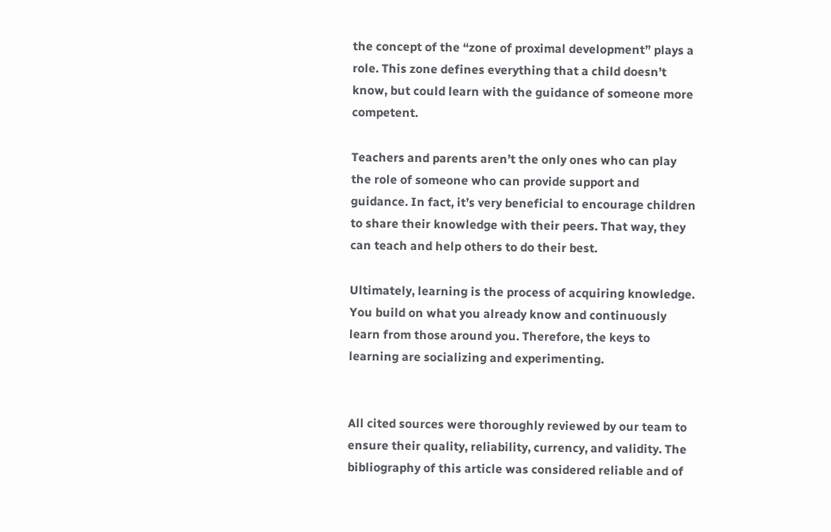the concept of the “zone of proximal development” plays a role. This zone defines everything that a child doesn’t know, but could learn with the guidance of someone more competent.

Teachers and parents aren’t the only ones who can play the role of someone who can provide support and guidance. In fact, it’s very beneficial to encourage children to share their knowledge with their peers. That way, they can teach and help others to do their best.

Ultimately, learning is the process of acquiring knowledge. You build on what you already know and continuously learn from those around you. Therefore, the keys to learning are socializing and experimenting.


All cited sources were thoroughly reviewed by our team to ensure their quality, reliability, currency, and validity. The bibliography of this article was considered reliable and of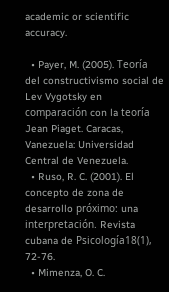academic or scientific accuracy.

  • Payer, M. (2005). Teoría del constructivismo social de Lev Vygotsky en comparación con la teoría Jean Piaget. Caracas, Vanezuela: Universidad Central de Venezuela.
  • Ruso, R. C. (2001). El concepto de zona de desarrollo próximo: una interpretación. Revista cubana de Psicología18(1), 72-76.
  • Mimenza, O. C.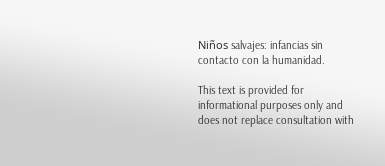Niños salvajes: infancias sin contacto con la humanidad.

This text is provided for informational purposes only and does not replace consultation with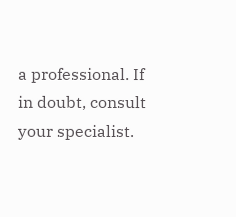a professional. If in doubt, consult your specialist.